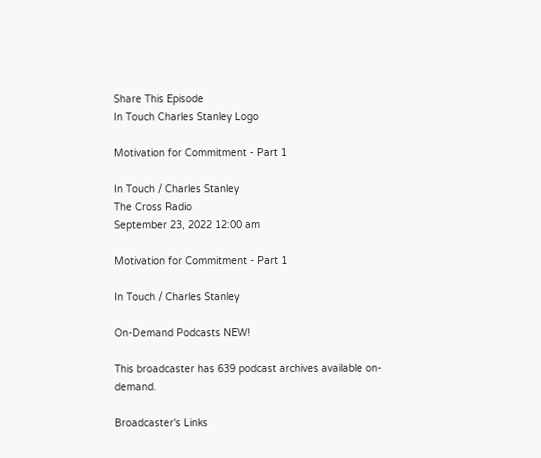Share This Episode
In Touch Charles Stanley Logo

Motivation for Commitment - Part 1

In Touch / Charles Stanley
The Cross Radio
September 23, 2022 12:00 am

Motivation for Commitment - Part 1

In Touch / Charles Stanley

On-Demand Podcasts NEW!

This broadcaster has 639 podcast archives available on-demand.

Broadcaster's Links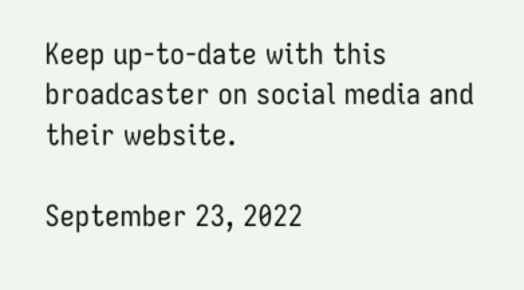Keep up-to-date with this broadcaster on social media and their website.

September 23, 2022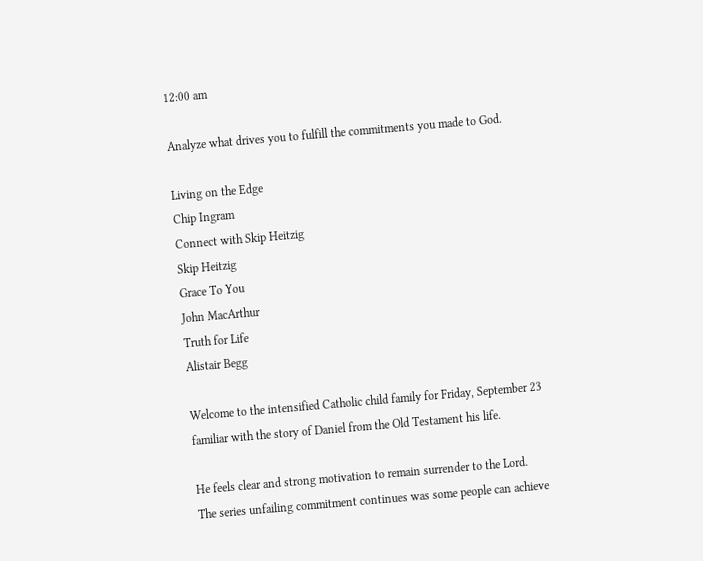12:00 am

Analyze what drives you to fulfill the commitments you made to God.

Living on the Edge
Chip Ingram
Connect with Skip Heitzig
Skip Heitzig
Grace To You
John MacArthur
Truth for Life
Alistair Begg

Welcome to the intensified Catholic child family for Friday, September 23 familiar with the story of Daniel from the Old Testament his life.

He feels clear and strong motivation to remain surrender to the Lord. The series unfailing commitment continues was some people can achieve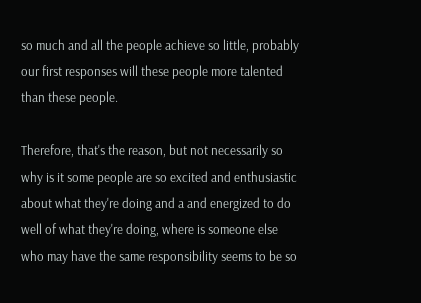so much and all the people achieve so little, probably our first responses will these people more talented than these people.

Therefore, that's the reason, but not necessarily so why is it some people are so excited and enthusiastic about what they're doing and a and energized to do well of what they're doing, where is someone else who may have the same responsibility seems to be so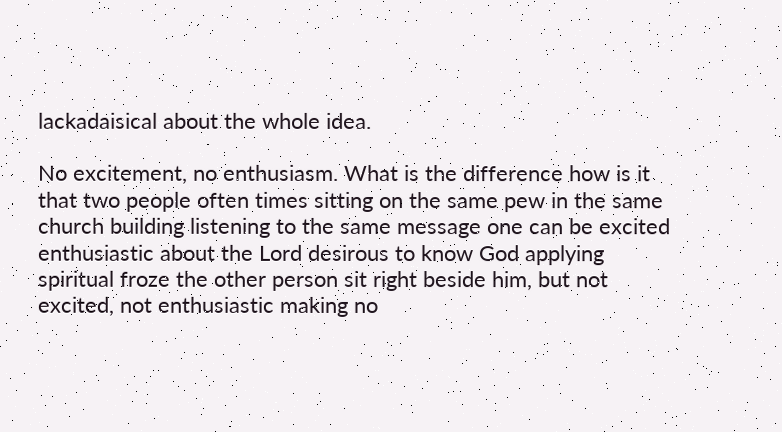lackadaisical about the whole idea.

No excitement, no enthusiasm. What is the difference how is it that two people often times sitting on the same pew in the same church building listening to the same message one can be excited enthusiastic about the Lord desirous to know God applying spiritual froze the other person sit right beside him, but not excited, not enthusiastic making no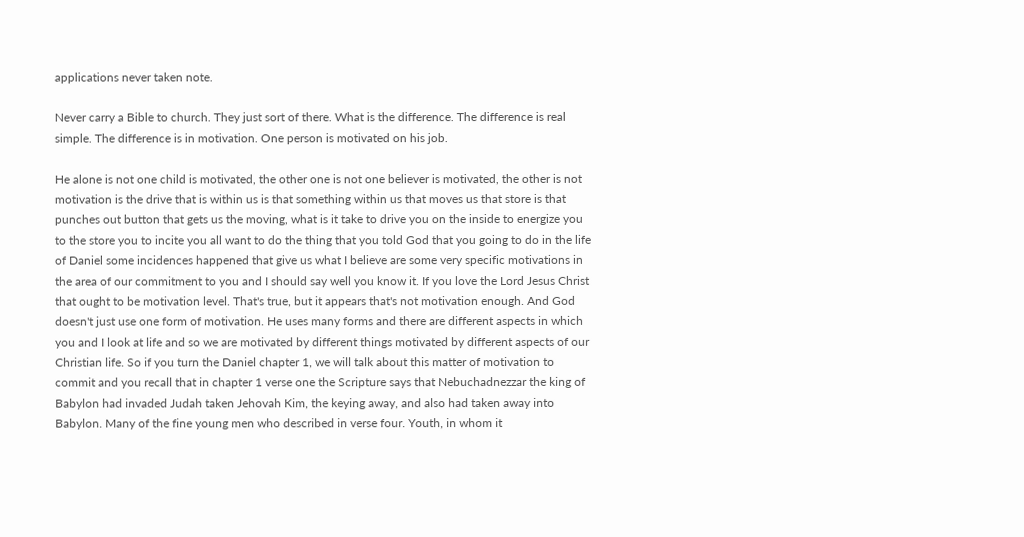applications never taken note.

Never carry a Bible to church. They just sort of there. What is the difference. The difference is real simple. The difference is in motivation. One person is motivated on his job.

He alone is not one child is motivated, the other one is not one believer is motivated, the other is not motivation is the drive that is within us is that something within us that moves us that store is that punches out button that gets us the moving, what is it take to drive you on the inside to energize you to the store you to incite you all want to do the thing that you told God that you going to do in the life of Daniel some incidences happened that give us what I believe are some very specific motivations in the area of our commitment to you and I should say well you know it. If you love the Lord Jesus Christ that ought to be motivation level. That's true, but it appears that's not motivation enough. And God doesn't just use one form of motivation. He uses many forms and there are different aspects in which you and I look at life and so we are motivated by different things motivated by different aspects of our Christian life. So if you turn the Daniel chapter 1, we will talk about this matter of motivation to commit and you recall that in chapter 1 verse one the Scripture says that Nebuchadnezzar the king of Babylon had invaded Judah taken Jehovah Kim, the keying away, and also had taken away into Babylon. Many of the fine young men who described in verse four. Youth, in whom it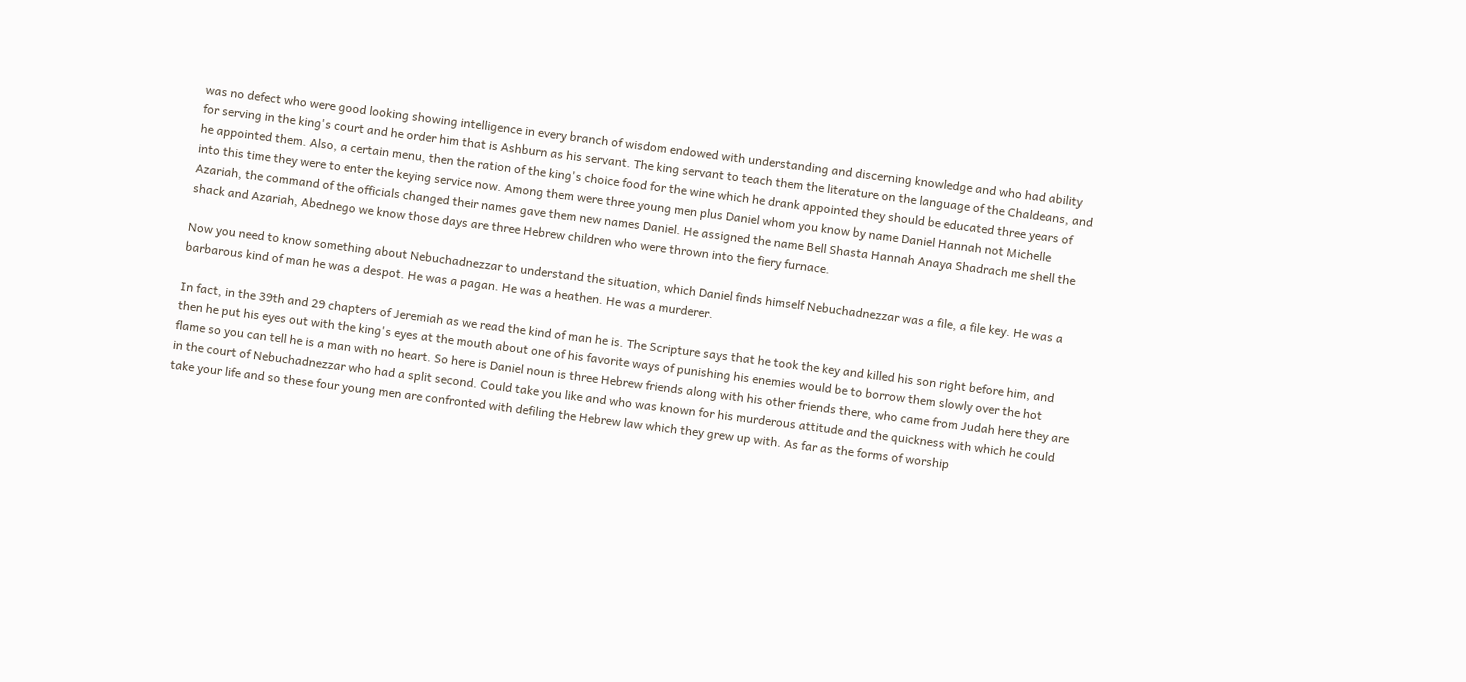was no defect who were good looking showing intelligence in every branch of wisdom endowed with understanding and discerning knowledge and who had ability for serving in the king's court and he order him that is Ashburn as his servant. The king servant to teach them the literature on the language of the Chaldeans, and he appointed them. Also, a certain menu, then the ration of the king's choice food for the wine which he drank appointed they should be educated three years of into this time they were to enter the keying service now. Among them were three young men plus Daniel whom you know by name Daniel Hannah not Michelle Azariah, the command of the officials changed their names gave them new names Daniel. He assigned the name Bell Shasta Hannah Anaya Shadrach me shell the shack and Azariah, Abednego we know those days are three Hebrew children who were thrown into the fiery furnace.

Now you need to know something about Nebuchadnezzar to understand the situation, which Daniel finds himself Nebuchadnezzar was a file, a file key. He was a barbarous kind of man he was a despot. He was a pagan. He was a heathen. He was a murderer.

In fact, in the 39th and 29 chapters of Jeremiah as we read the kind of man he is. The Scripture says that he took the key and killed his son right before him, and then he put his eyes out with the king's eyes at the mouth about one of his favorite ways of punishing his enemies would be to borrow them slowly over the hot flame so you can tell he is a man with no heart. So here is Daniel noun is three Hebrew friends along with his other friends there, who came from Judah here they are in the court of Nebuchadnezzar who had a split second. Could take you like and who was known for his murderous attitude and the quickness with which he could take your life and so these four young men are confronted with defiling the Hebrew law which they grew up with. As far as the forms of worship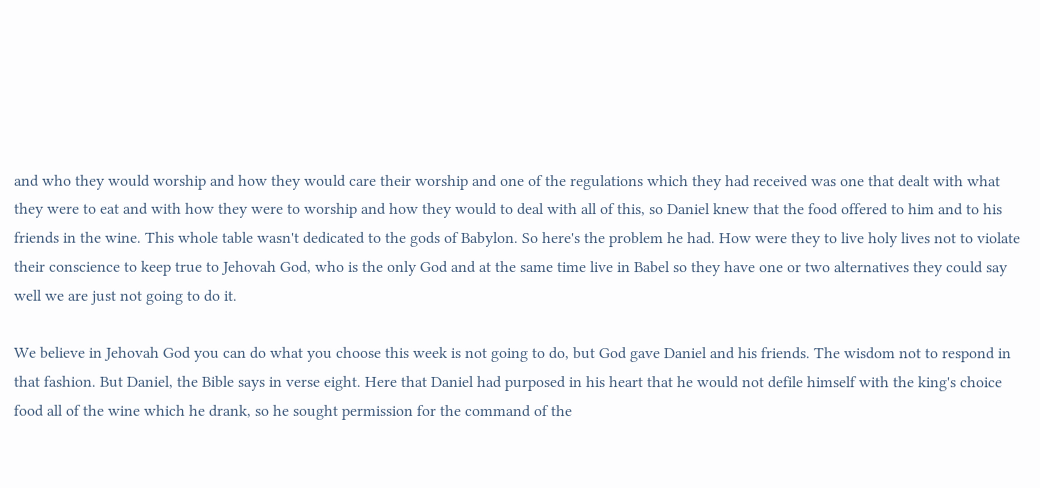and who they would worship and how they would care their worship and one of the regulations which they had received was one that dealt with what they were to eat and with how they were to worship and how they would to deal with all of this, so Daniel knew that the food offered to him and to his friends in the wine. This whole table wasn't dedicated to the gods of Babylon. So here's the problem he had. How were they to live holy lives not to violate their conscience to keep true to Jehovah God, who is the only God and at the same time live in Babel so they have one or two alternatives they could say well we are just not going to do it.

We believe in Jehovah God you can do what you choose this week is not going to do, but God gave Daniel and his friends. The wisdom not to respond in that fashion. But Daniel, the Bible says in verse eight. Here that Daniel had purposed in his heart that he would not defile himself with the king's choice food all of the wine which he drank, so he sought permission for the command of the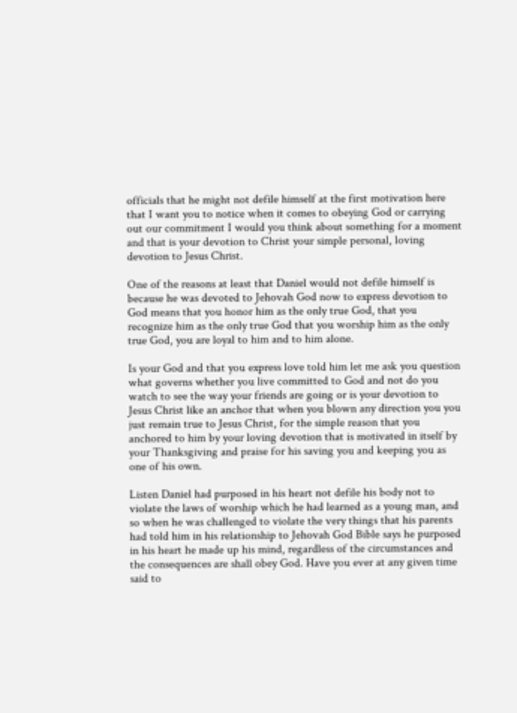officials that he might not defile himself at the first motivation here that I want you to notice when it comes to obeying God or carrying out our commitment I would you think about something for a moment and that is your devotion to Christ your simple personal, loving devotion to Jesus Christ.

One of the reasons at least that Daniel would not defile himself is because he was devoted to Jehovah God now to express devotion to God means that you honor him as the only true God, that you recognize him as the only true God that you worship him as the only true God, you are loyal to him and to him alone.

Is your God and that you express love told him let me ask you question what governs whether you live committed to God and not do you watch to see the way your friends are going or is your devotion to Jesus Christ like an anchor that when you blown any direction you you just remain true to Jesus Christ, for the simple reason that you anchored to him by your loving devotion that is motivated in itself by your Thanksgiving and praise for his saving you and keeping you as one of his own.

Listen Daniel had purposed in his heart not defile his body not to violate the laws of worship which he had learned as a young man, and so when he was challenged to violate the very things that his parents had told him in his relationship to Jehovah God Bible says he purposed in his heart he made up his mind, regardless of the circumstances and the consequences are shall obey God. Have you ever at any given time said to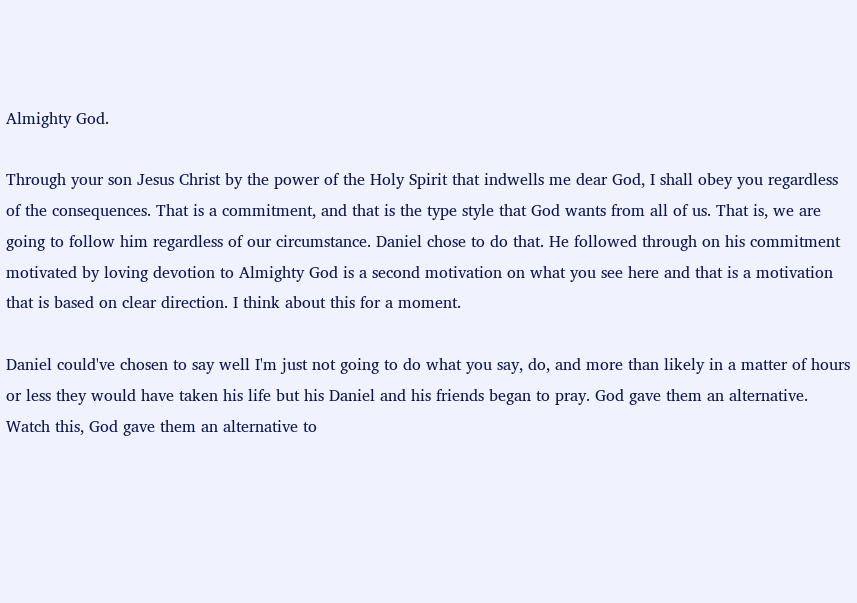Almighty God.

Through your son Jesus Christ by the power of the Holy Spirit that indwells me dear God, I shall obey you regardless of the consequences. That is a commitment, and that is the type style that God wants from all of us. That is, we are going to follow him regardless of our circumstance. Daniel chose to do that. He followed through on his commitment motivated by loving devotion to Almighty God is a second motivation on what you see here and that is a motivation that is based on clear direction. I think about this for a moment.

Daniel could've chosen to say well I'm just not going to do what you say, do, and more than likely in a matter of hours or less they would have taken his life but his Daniel and his friends began to pray. God gave them an alternative. Watch this, God gave them an alternative to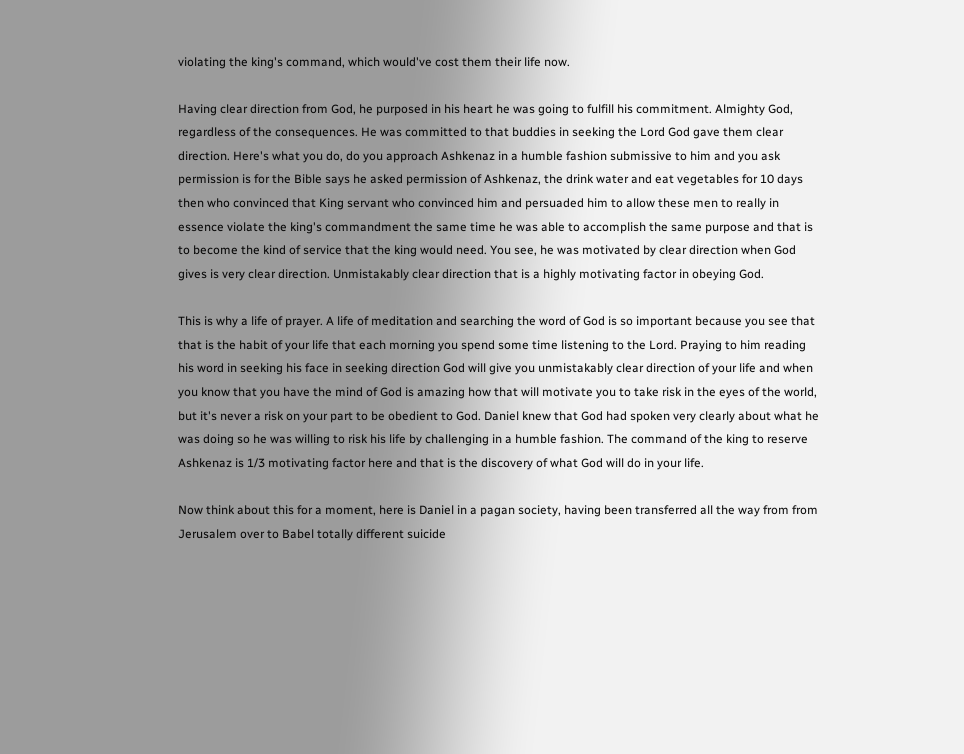violating the king's command, which would've cost them their life now.

Having clear direction from God, he purposed in his heart he was going to fulfill his commitment. Almighty God, regardless of the consequences. He was committed to that buddies in seeking the Lord God gave them clear direction. Here's what you do, do you approach Ashkenaz in a humble fashion submissive to him and you ask permission is for the Bible says he asked permission of Ashkenaz, the drink water and eat vegetables for 10 days then who convinced that King servant who convinced him and persuaded him to allow these men to really in essence violate the king's commandment the same time he was able to accomplish the same purpose and that is to become the kind of service that the king would need. You see, he was motivated by clear direction when God gives is very clear direction. Unmistakably clear direction that is a highly motivating factor in obeying God.

This is why a life of prayer. A life of meditation and searching the word of God is so important because you see that that is the habit of your life that each morning you spend some time listening to the Lord. Praying to him reading his word in seeking his face in seeking direction God will give you unmistakably clear direction of your life and when you know that you have the mind of God is amazing how that will motivate you to take risk in the eyes of the world, but it's never a risk on your part to be obedient to God. Daniel knew that God had spoken very clearly about what he was doing so he was willing to risk his life by challenging in a humble fashion. The command of the king to reserve Ashkenaz is 1/3 motivating factor here and that is the discovery of what God will do in your life.

Now think about this for a moment, here is Daniel in a pagan society, having been transferred all the way from from Jerusalem over to Babel totally different suicide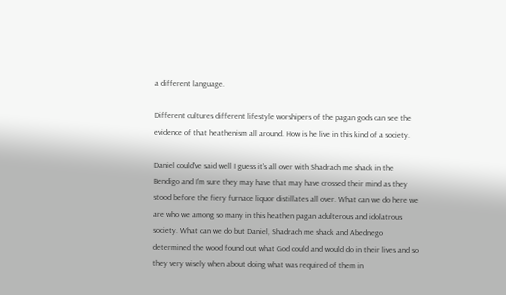a different language.

Different cultures different lifestyle worshipers of the pagan gods can see the evidence of that heathenism all around. How is he live in this kind of a society.

Daniel could've said well I guess it's all over with Shadrach me shack in the Bendigo and I'm sure they may have that may have crossed their mind as they stood before the fiery furnace liquor distillates all over. What can we do here we are who we among so many in this heathen pagan adulterous and idolatrous society. What can we do but Daniel, Shadrach me shack and Abednego determined the wood found out what God could and would do in their lives and so they very wisely when about doing what was required of them in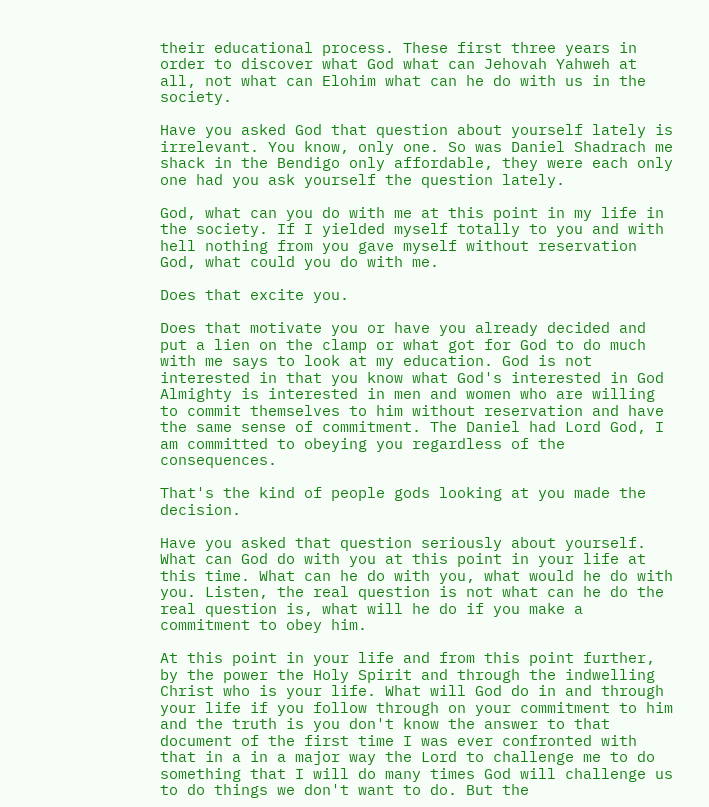their educational process. These first three years in order to discover what God what can Jehovah Yahweh at all, not what can Elohim what can he do with us in the society.

Have you asked God that question about yourself lately is irrelevant. You know, only one. So was Daniel Shadrach me shack in the Bendigo only affordable, they were each only one had you ask yourself the question lately.

God, what can you do with me at this point in my life in the society. If I yielded myself totally to you and with hell nothing from you gave myself without reservation God, what could you do with me.

Does that excite you.

Does that motivate you or have you already decided and put a lien on the clamp or what got for God to do much with me says to look at my education. God is not interested in that you know what God's interested in God Almighty is interested in men and women who are willing to commit themselves to him without reservation and have the same sense of commitment. The Daniel had Lord God, I am committed to obeying you regardless of the consequences.

That's the kind of people gods looking at you made the decision.

Have you asked that question seriously about yourself. What can God do with you at this point in your life at this time. What can he do with you, what would he do with you. Listen, the real question is not what can he do the real question is, what will he do if you make a commitment to obey him.

At this point in your life and from this point further, by the power the Holy Spirit and through the indwelling Christ who is your life. What will God do in and through your life if you follow through on your commitment to him and the truth is you don't know the answer to that document of the first time I was ever confronted with that in a in a major way the Lord to challenge me to do something that I will do many times God will challenge us to do things we don't want to do. But the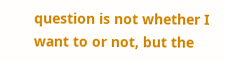question is not whether I want to or not, but the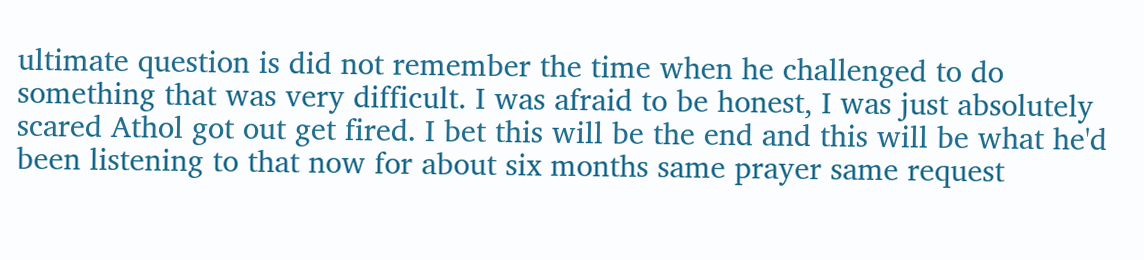ultimate question is did not remember the time when he challenged to do something that was very difficult. I was afraid to be honest, I was just absolutely scared Athol got out get fired. I bet this will be the end and this will be what he'd been listening to that now for about six months same prayer same request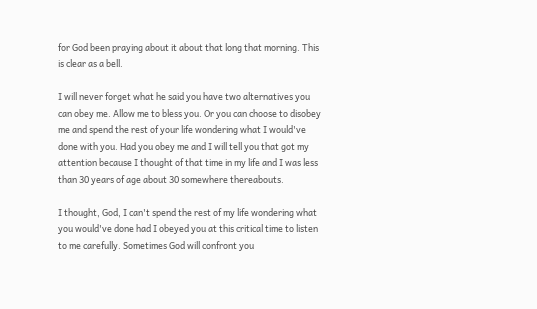for God been praying about it about that long that morning. This is clear as a bell.

I will never forget what he said you have two alternatives you can obey me. Allow me to bless you. Or you can choose to disobey me and spend the rest of your life wondering what I would've done with you. Had you obey me and I will tell you that got my attention because I thought of that time in my life and I was less than 30 years of age about 30 somewhere thereabouts.

I thought, God, I can't spend the rest of my life wondering what you would've done had I obeyed you at this critical time to listen to me carefully. Sometimes God will confront you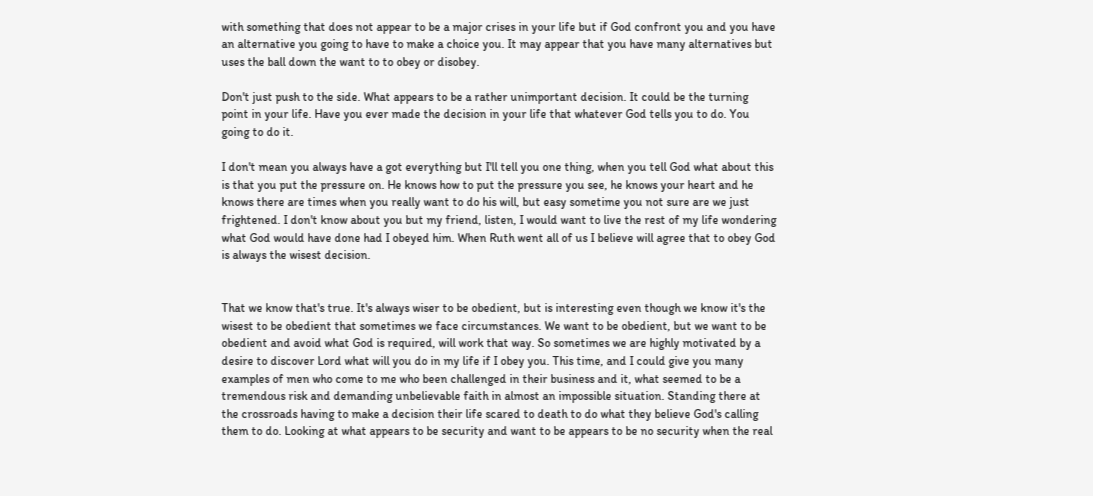with something that does not appear to be a major crises in your life but if God confront you and you have an alternative you going to have to make a choice you. It may appear that you have many alternatives but uses the ball down the want to to obey or disobey.

Don't just push to the side. What appears to be a rather unimportant decision. It could be the turning point in your life. Have you ever made the decision in your life that whatever God tells you to do. You going to do it.

I don't mean you always have a got everything but I'll tell you one thing, when you tell God what about this is that you put the pressure on. He knows how to put the pressure you see, he knows your heart and he knows there are times when you really want to do his will, but easy sometime you not sure are we just frightened. I don't know about you but my friend, listen, I would want to live the rest of my life wondering what God would have done had I obeyed him. When Ruth went all of us I believe will agree that to obey God is always the wisest decision.


That we know that's true. It's always wiser to be obedient, but is interesting even though we know it's the wisest to be obedient that sometimes we face circumstances. We want to be obedient, but we want to be obedient and avoid what God is required, will work that way. So sometimes we are highly motivated by a desire to discover Lord what will you do in my life if I obey you. This time, and I could give you many examples of men who come to me who been challenged in their business and it, what seemed to be a tremendous risk and demanding unbelievable faith in almost an impossible situation. Standing there at the crossroads having to make a decision their life scared to death to do what they believe God's calling them to do. Looking at what appears to be security and want to be appears to be no security when the real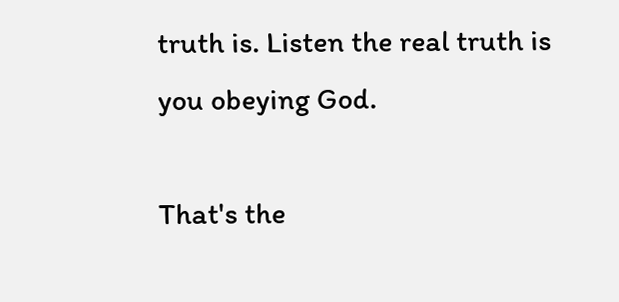truth is. Listen the real truth is you obeying God.

That's the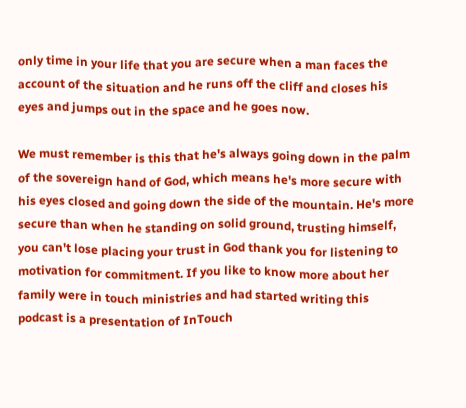only time in your life that you are secure when a man faces the account of the situation and he runs off the cliff and closes his eyes and jumps out in the space and he goes now.

We must remember is this that he's always going down in the palm of the sovereign hand of God, which means he's more secure with his eyes closed and going down the side of the mountain. He's more secure than when he standing on solid ground, trusting himself, you can't lose placing your trust in God thank you for listening to motivation for commitment. If you like to know more about her family were in touch ministries and had started writing this podcast is a presentation of InTouch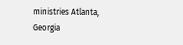ministries Atlanta, Georgia